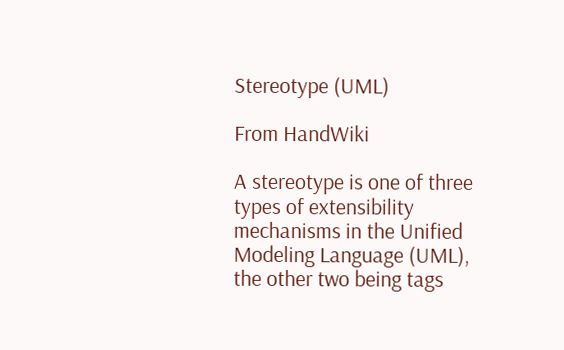Stereotype (UML)

From HandWiki

A stereotype is one of three types of extensibility mechanisms in the Unified Modeling Language (UML), the other two being tags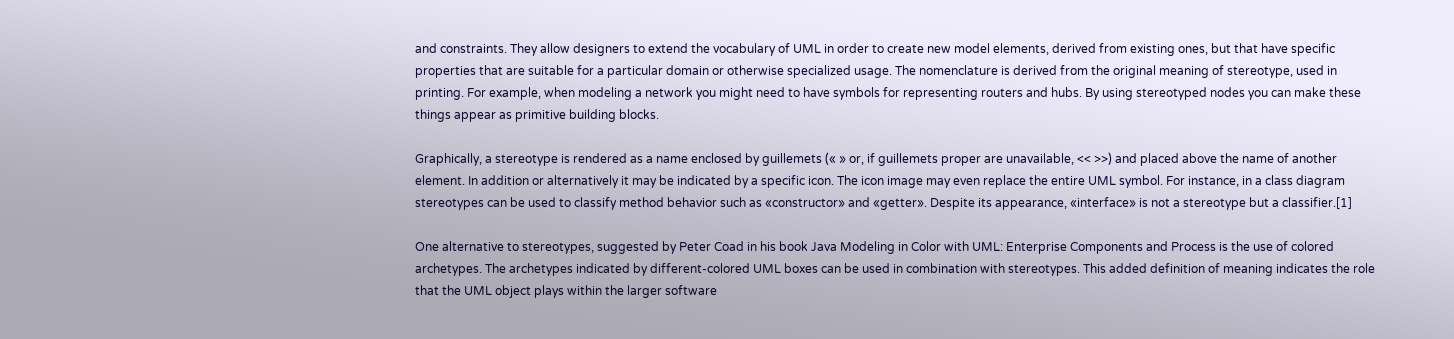and constraints. They allow designers to extend the vocabulary of UML in order to create new model elements, derived from existing ones, but that have specific properties that are suitable for a particular domain or otherwise specialized usage. The nomenclature is derived from the original meaning of stereotype, used in printing. For example, when modeling a network you might need to have symbols for representing routers and hubs. By using stereotyped nodes you can make these things appear as primitive building blocks.

Graphically, a stereotype is rendered as a name enclosed by guillemets (« » or, if guillemets proper are unavailable, << >>) and placed above the name of another element. In addition or alternatively it may be indicated by a specific icon. The icon image may even replace the entire UML symbol. For instance, in a class diagram stereotypes can be used to classify method behavior such as «constructor» and «getter». Despite its appearance, «interface» is not a stereotype but a classifier.[1]

One alternative to stereotypes, suggested by Peter Coad in his book Java Modeling in Color with UML: Enterprise Components and Process is the use of colored archetypes. The archetypes indicated by different-colored UML boxes can be used in combination with stereotypes. This added definition of meaning indicates the role that the UML object plays within the larger software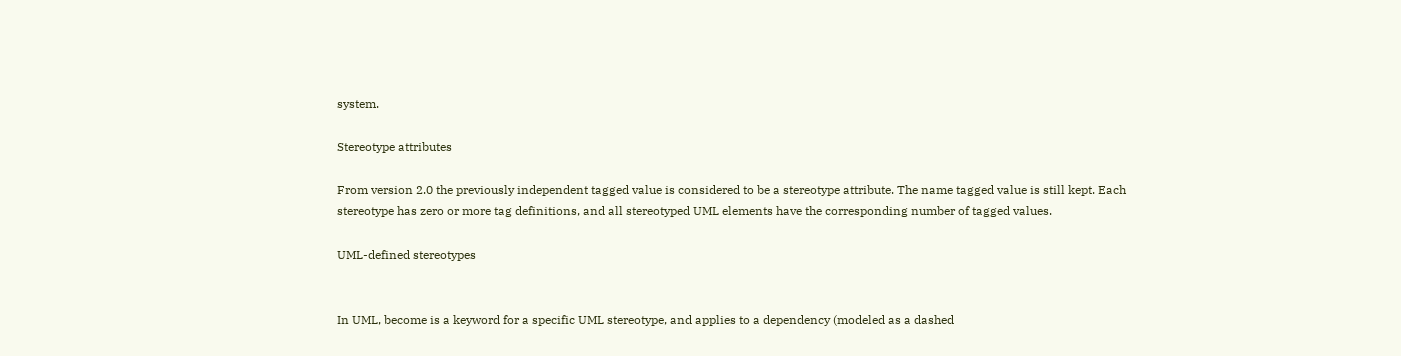system.

Stereotype attributes

From version 2.0 the previously independent tagged value is considered to be a stereotype attribute. The name tagged value is still kept. Each stereotype has zero or more tag definitions, and all stereotyped UML elements have the corresponding number of tagged values.

UML-defined stereotypes


In UML, become is a keyword for a specific UML stereotype, and applies to a dependency (modeled as a dashed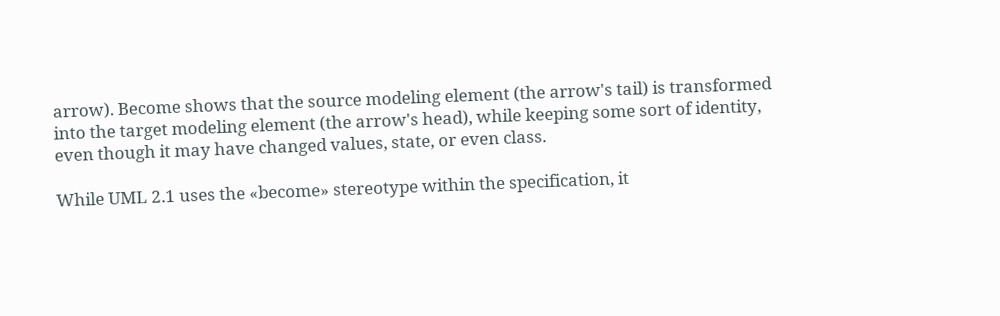arrow). Become shows that the source modeling element (the arrow's tail) is transformed into the target modeling element (the arrow's head), while keeping some sort of identity, even though it may have changed values, state, or even class.

While UML 2.1 uses the «become» stereotype within the specification, it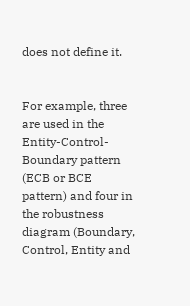does not define it.


For example, three are used in the Entity-Control-Boundary pattern (ECB or BCE pattern) and four in the robustness diagram (Boundary, Control, Entity and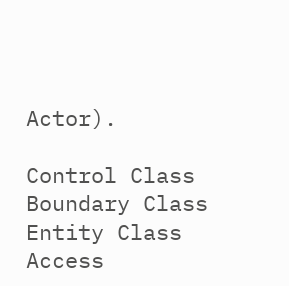Actor).

Control Class
Boundary Class
Entity Class
Access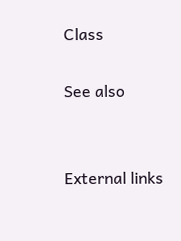Class

See also


External links